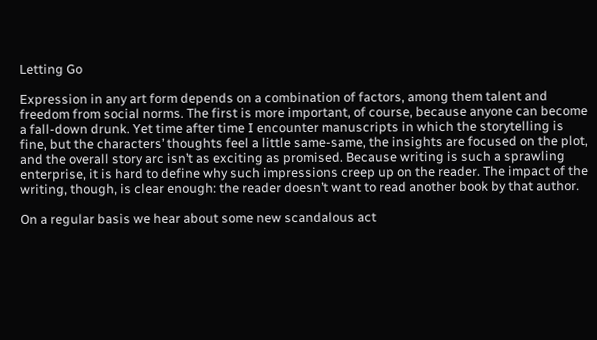Letting Go

Expression in any art form depends on a combination of factors, among them talent and freedom from social norms. The first is more important, of course, because anyone can become a fall-down drunk. Yet time after time I encounter manuscripts in which the storytelling is fine, but the characters’ thoughts feel a little same-same, the insights are focused on the plot, and the overall story arc isn’t as exciting as promised. Because writing is such a sprawling enterprise, it is hard to define why such impressions creep up on the reader. The impact of the writing, though, is clear enough: the reader doesn’t want to read another book by that author.

On a regular basis we hear about some new scandalous act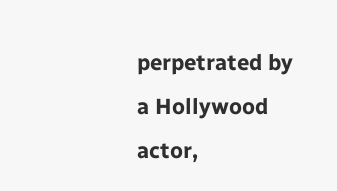perpetrated by a Hollywood actor,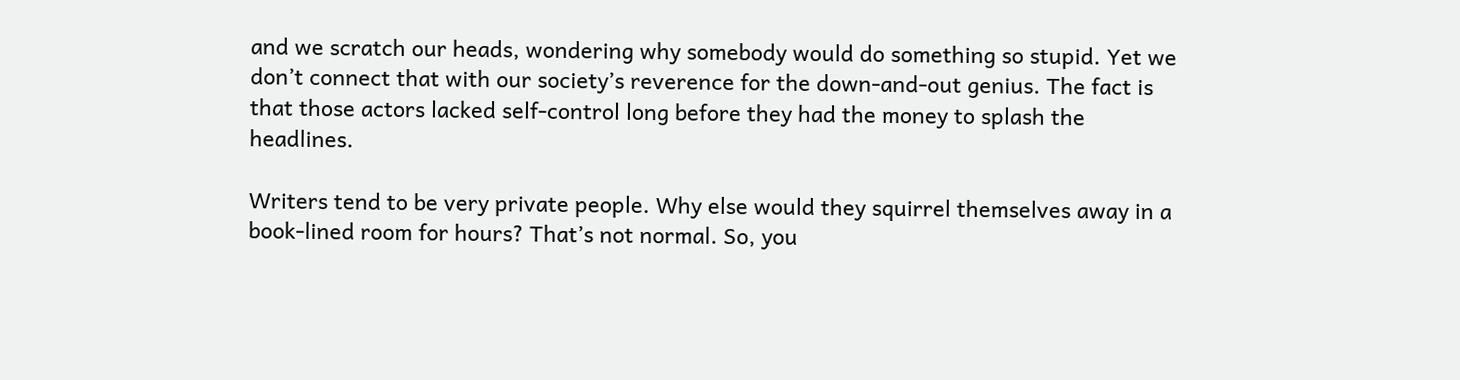and we scratch our heads, wondering why somebody would do something so stupid. Yet we don’t connect that with our society’s reverence for the down-and-out genius. The fact is that those actors lacked self-control long before they had the money to splash the headlines.

Writers tend to be very private people. Why else would they squirrel themselves away in a book-lined room for hours? That’s not normal. So, you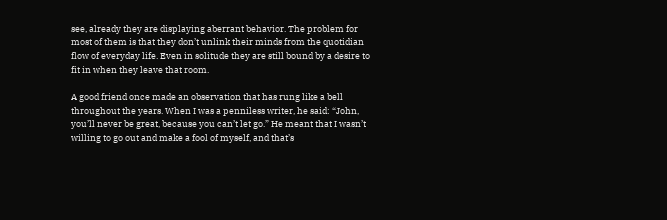see, already they are displaying aberrant behavior. The problem for most of them is that they don’t unlink their minds from the quotidian flow of everyday life. Even in solitude they are still bound by a desire to fit in when they leave that room.

A good friend once made an observation that has rung like a bell throughout the years. When I was a penniless writer, he said: “John, you’ll never be great, because you can’t let go.” He meant that I wasn’t willing to go out and make a fool of myself, and that’s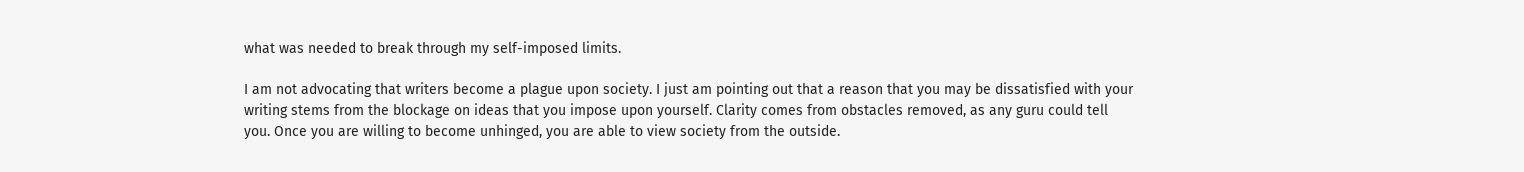what was needed to break through my self-imposed limits.

I am not advocating that writers become a plague upon society. I just am pointing out that a reason that you may be dissatisfied with your writing stems from the blockage on ideas that you impose upon yourself. Clarity comes from obstacles removed, as any guru could tell you. Once you are willing to become unhinged, you are able to view society from the outside.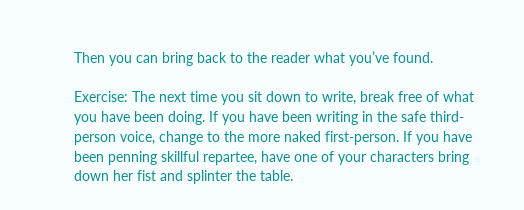Then you can bring back to the reader what you’ve found.

Exercise: The next time you sit down to write, break free of what you have been doing. If you have been writing in the safe third-person voice, change to the more naked first-person. If you have been penning skillful repartee, have one of your characters bring down her fist and splinter the table.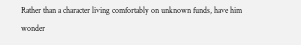Rather than a character living comfortably on unknown funds, have him wonder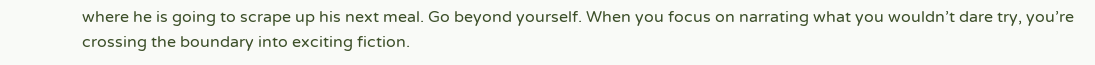where he is going to scrape up his next meal. Go beyond yourself. When you focus on narrating what you wouldn’t dare try, you’re crossing the boundary into exciting fiction.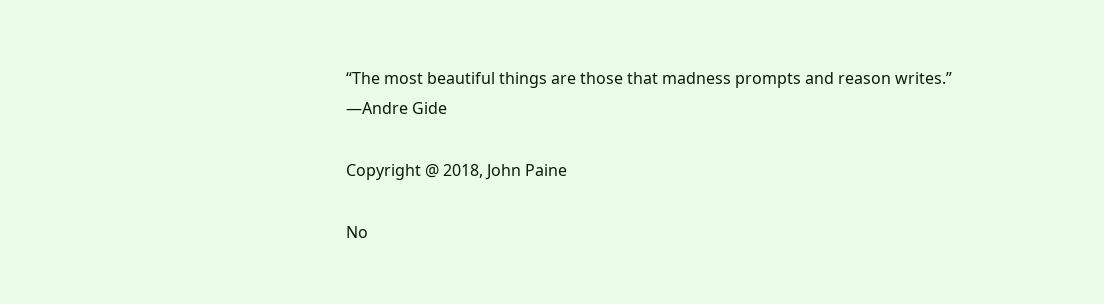“The most beautiful things are those that madness prompts and reason writes.”
—Andre Gide

Copyright @ 2018, John Paine

No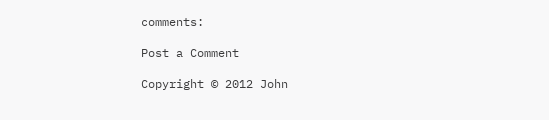comments:

Post a Comment

Copyright © 2012 John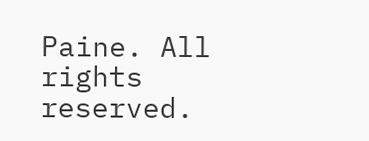Paine. All rights reserved.